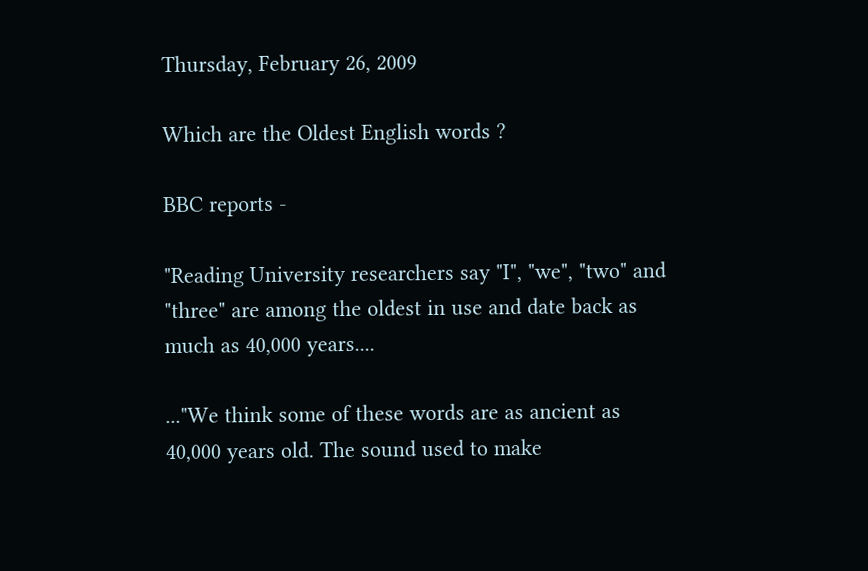Thursday, February 26, 2009

Which are the Oldest English words ?

BBC reports -

"Reading University researchers say "I", "we", "two" and "three" are among the oldest in use and date back as much as 40,000 years....

..."We think some of these words are as ancient as 40,000 years old. The sound used to make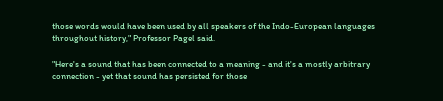those words would have been used by all speakers of the Indo-European languages throughout history," Professor Pagel said.

"Here's a sound that has been connected to a meaning - and it's a mostly arbitrary connection - yet that sound has persisted for those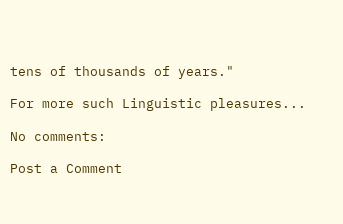tens of thousands of years."

For more such Linguistic pleasures...

No comments:

Post a Comment